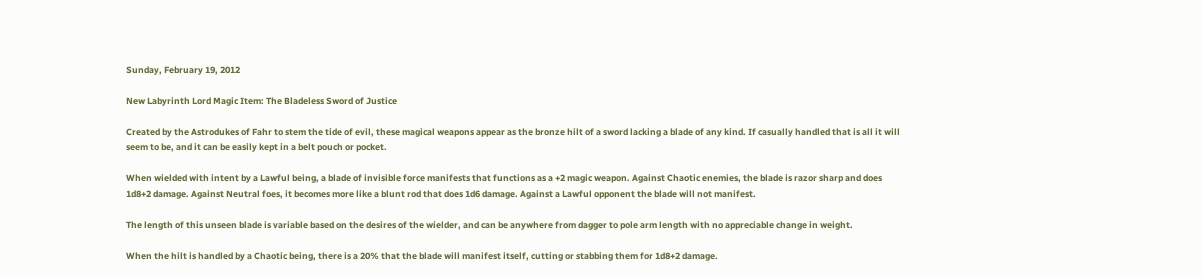Sunday, February 19, 2012

New Labyrinth Lord Magic Item: The Bladeless Sword of Justice

Created by the Astrodukes of Fahr to stem the tide of evil, these magical weapons appear as the bronze hilt of a sword lacking a blade of any kind. If casually handled that is all it will seem to be, and it can be easily kept in a belt pouch or pocket.

When wielded with intent by a Lawful being, a blade of invisible force manifests that functions as a +2 magic weapon. Against Chaotic enemies, the blade is razor sharp and does 1d8+2 damage. Against Neutral foes, it becomes more like a blunt rod that does 1d6 damage. Against a Lawful opponent the blade will not manifest.

The length of this unseen blade is variable based on the desires of the wielder, and can be anywhere from dagger to pole arm length with no appreciable change in weight.

When the hilt is handled by a Chaotic being, there is a 20% that the blade will manifest itself, cutting or stabbing them for 1d8+2 damage.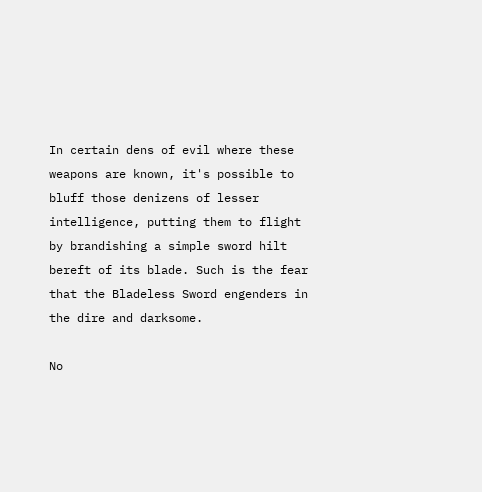In certain dens of evil where these weapons are known, it's possible to bluff those denizens of lesser intelligence, putting them to flight by brandishing a simple sword hilt bereft of its blade. Such is the fear that the Bladeless Sword engenders in the dire and darksome.

No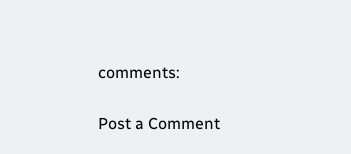comments:

Post a Comment